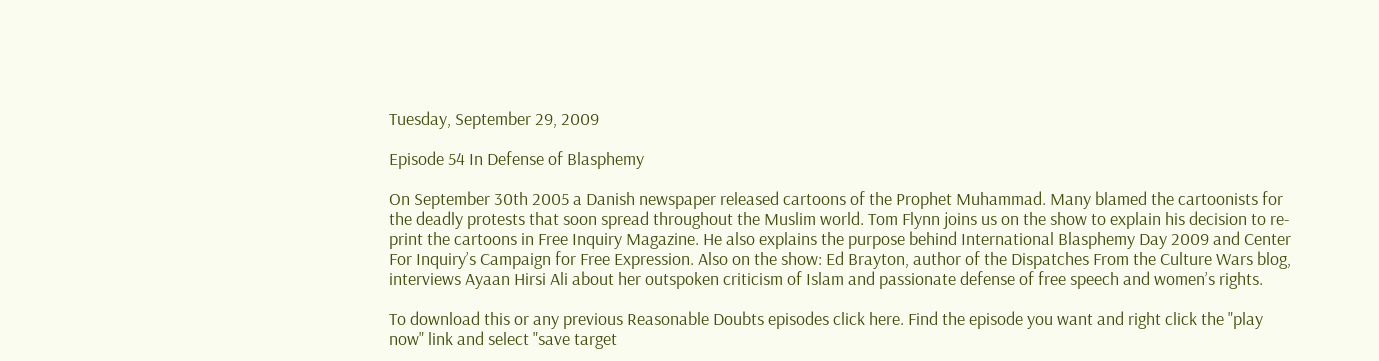Tuesday, September 29, 2009

Episode 54 In Defense of Blasphemy

On September 30th 2005 a Danish newspaper released cartoons of the Prophet Muhammad. Many blamed the cartoonists for the deadly protests that soon spread throughout the Muslim world. Tom Flynn joins us on the show to explain his decision to re-print the cartoons in Free Inquiry Magazine. He also explains the purpose behind International Blasphemy Day 2009 and Center For Inquiry’s Campaign for Free Expression. Also on the show: Ed Brayton, author of the Dispatches From the Culture Wars blog, interviews Ayaan Hirsi Ali about her outspoken criticism of Islam and passionate defense of free speech and women’s rights.

To download this or any previous Reasonable Doubts episodes click here. Find the episode you want and right click the "play now" link and select "save target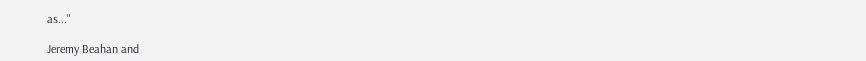as..."

Jeremy Beahan and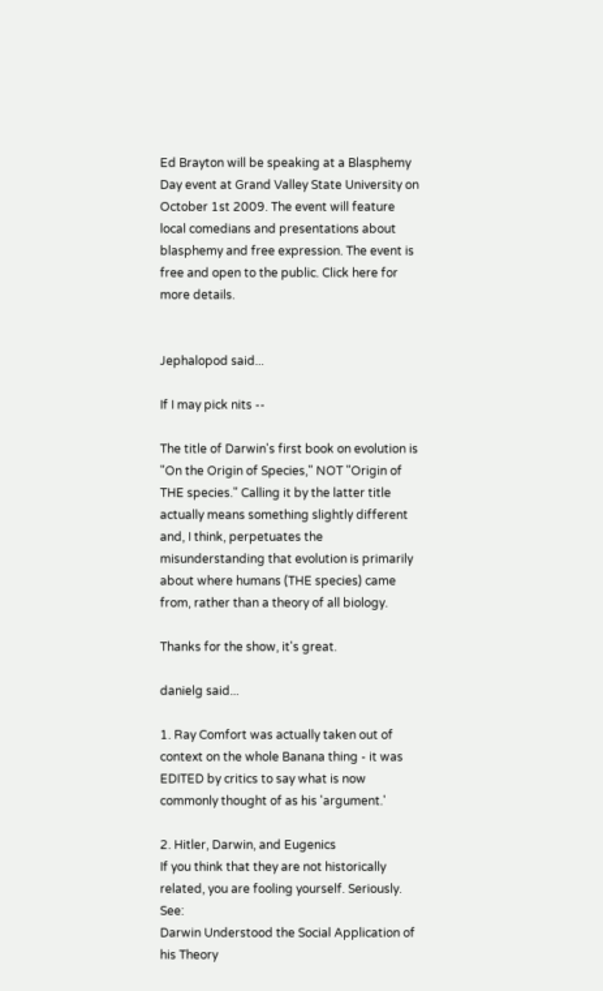Ed Brayton will be speaking at a Blasphemy Day event at Grand Valley State University on October 1st 2009. The event will feature local comedians and presentations about blasphemy and free expression. The event is free and open to the public. Click here for more details.


Jephalopod said...

If I may pick nits --

The title of Darwin's first book on evolution is "On the Origin of Species," NOT "Origin of THE species." Calling it by the latter title actually means something slightly different and, I think, perpetuates the misunderstanding that evolution is primarily about where humans (THE species) came from, rather than a theory of all biology.

Thanks for the show, it's great.

danielg said...

1. Ray Comfort was actually taken out of context on the whole Banana thing - it was EDITED by critics to say what is now commonly thought of as his 'argument.'

2. Hitler, Darwin, and Eugenics
If you think that they are not historically related, you are fooling yourself. Seriously. See:
Darwin Understood the Social Application of his Theory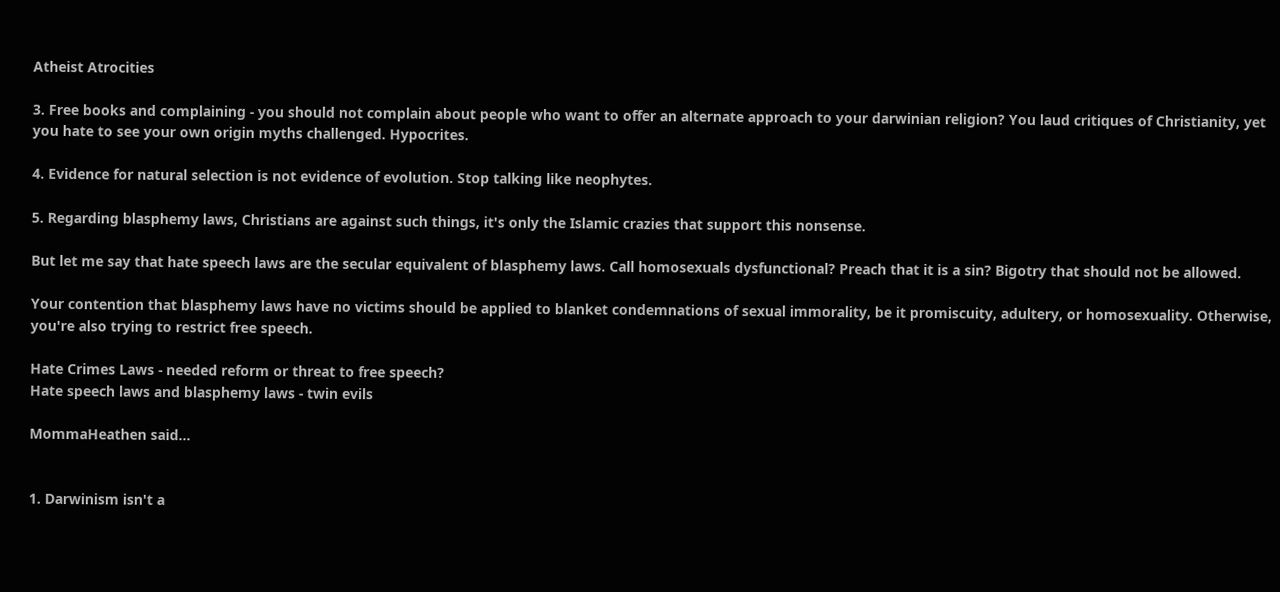Atheist Atrocities

3. Free books and complaining - you should not complain about people who want to offer an alternate approach to your darwinian religion? You laud critiques of Christianity, yet you hate to see your own origin myths challenged. Hypocrites.

4. Evidence for natural selection is not evidence of evolution. Stop talking like neophytes.

5. Regarding blasphemy laws, Christians are against such things, it's only the Islamic crazies that support this nonsense.

But let me say that hate speech laws are the secular equivalent of blasphemy laws. Call homosexuals dysfunctional? Preach that it is a sin? Bigotry that should not be allowed.

Your contention that blasphemy laws have no victims should be applied to blanket condemnations of sexual immorality, be it promiscuity, adultery, or homosexuality. Otherwise, you're also trying to restrict free speech.

Hate Crimes Laws - needed reform or threat to free speech?
Hate speech laws and blasphemy laws - twin evils

MommaHeathen said...


1. Darwinism isn't a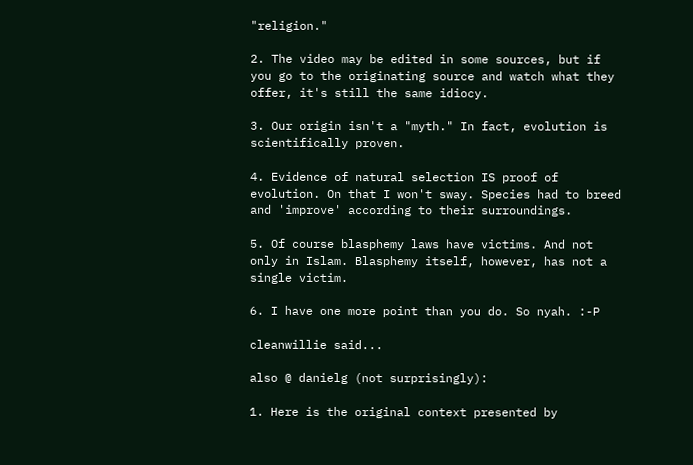"religion."

2. The video may be edited in some sources, but if you go to the originating source and watch what they offer, it's still the same idiocy.

3. Our origin isn't a "myth." In fact, evolution is scientifically proven.

4. Evidence of natural selection IS proof of evolution. On that I won't sway. Species had to breed and 'improve' according to their surroundings.

5. Of course blasphemy laws have victims. And not only in Islam. Blasphemy itself, however, has not a single victim.

6. I have one more point than you do. So nyah. :-P

cleanwillie said...

also @ danielg (not surprisingly):

1. Here is the original context presented by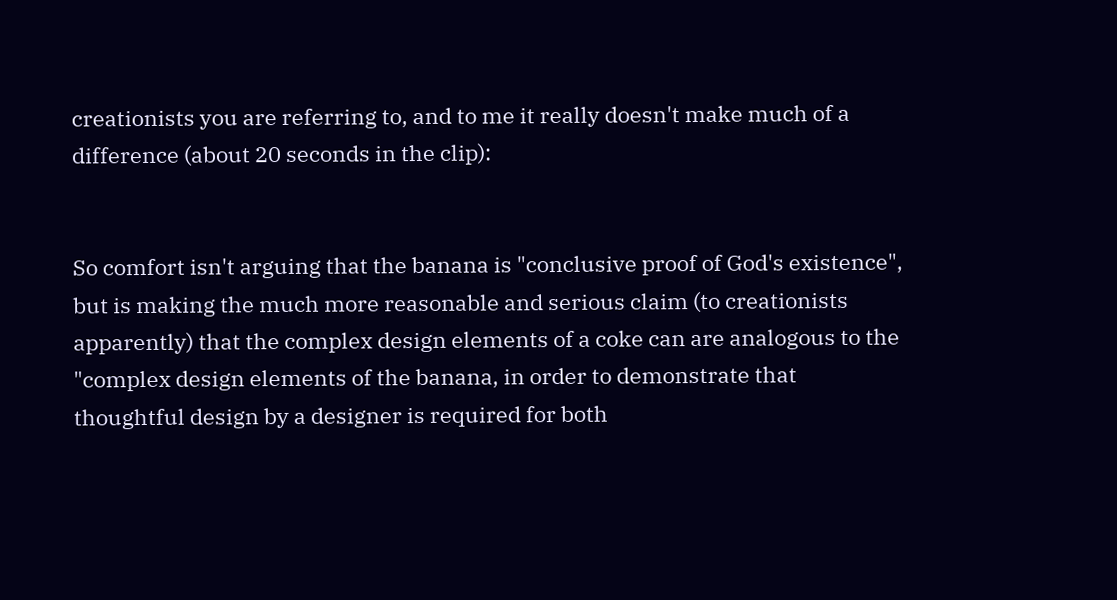creationists you are referring to, and to me it really doesn't make much of a difference (about 20 seconds in the clip):


So comfort isn't arguing that the banana is "conclusive proof of God's existence", but is making the much more reasonable and serious claim (to creationists apparently) that the complex design elements of a coke can are analogous to the "complex design elements of the banana, in order to demonstrate that thoughtful design by a designer is required for both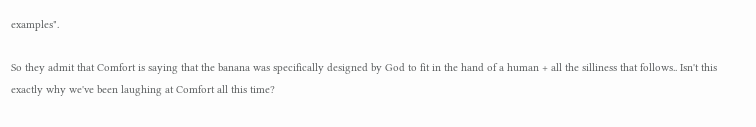examples".

So they admit that Comfort is saying that the banana was specifically designed by God to fit in the hand of a human + all the silliness that follows.. Isn't this exactly why we've been laughing at Comfort all this time?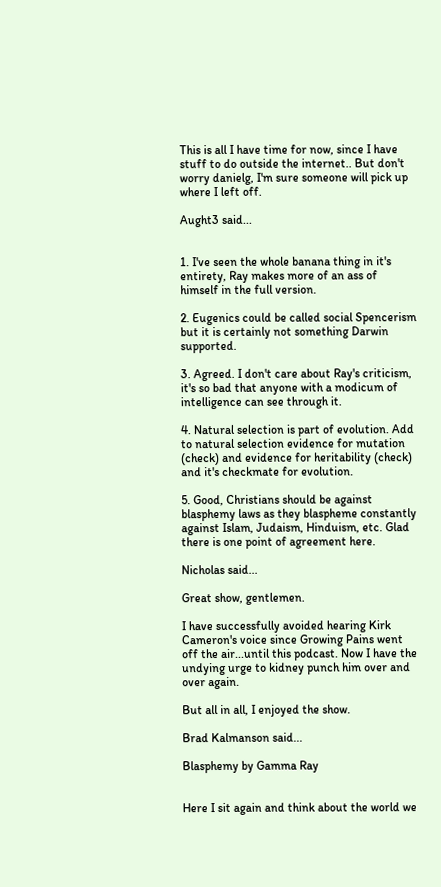This is all I have time for now, since I have stuff to do outside the internet.. But don't worry danielg, I'm sure someone will pick up where I left off.

Aught3 said...


1. I've seen the whole banana thing in it's entirety, Ray makes more of an ass of himself in the full version.

2. Eugenics could be called social Spencerism but it is certainly not something Darwin supported.

3. Agreed. I don't care about Ray's criticism, it's so bad that anyone with a modicum of intelligence can see through it.

4. Natural selection is part of evolution. Add to natural selection evidence for mutation (check) and evidence for heritability (check) and it's checkmate for evolution.

5. Good, Christians should be against blasphemy laws as they blaspheme constantly against Islam, Judaism, Hinduism, etc. Glad there is one point of agreement here.

Nicholas said...

Great show, gentlemen.

I have successfully avoided hearing Kirk Cameron's voice since Growing Pains went off the air...until this podcast. Now I have the undying urge to kidney punch him over and over again.

But all in all, I enjoyed the show.

Brad Kalmanson said...

Blasphemy by Gamma Ray


Here I sit again and think about the world we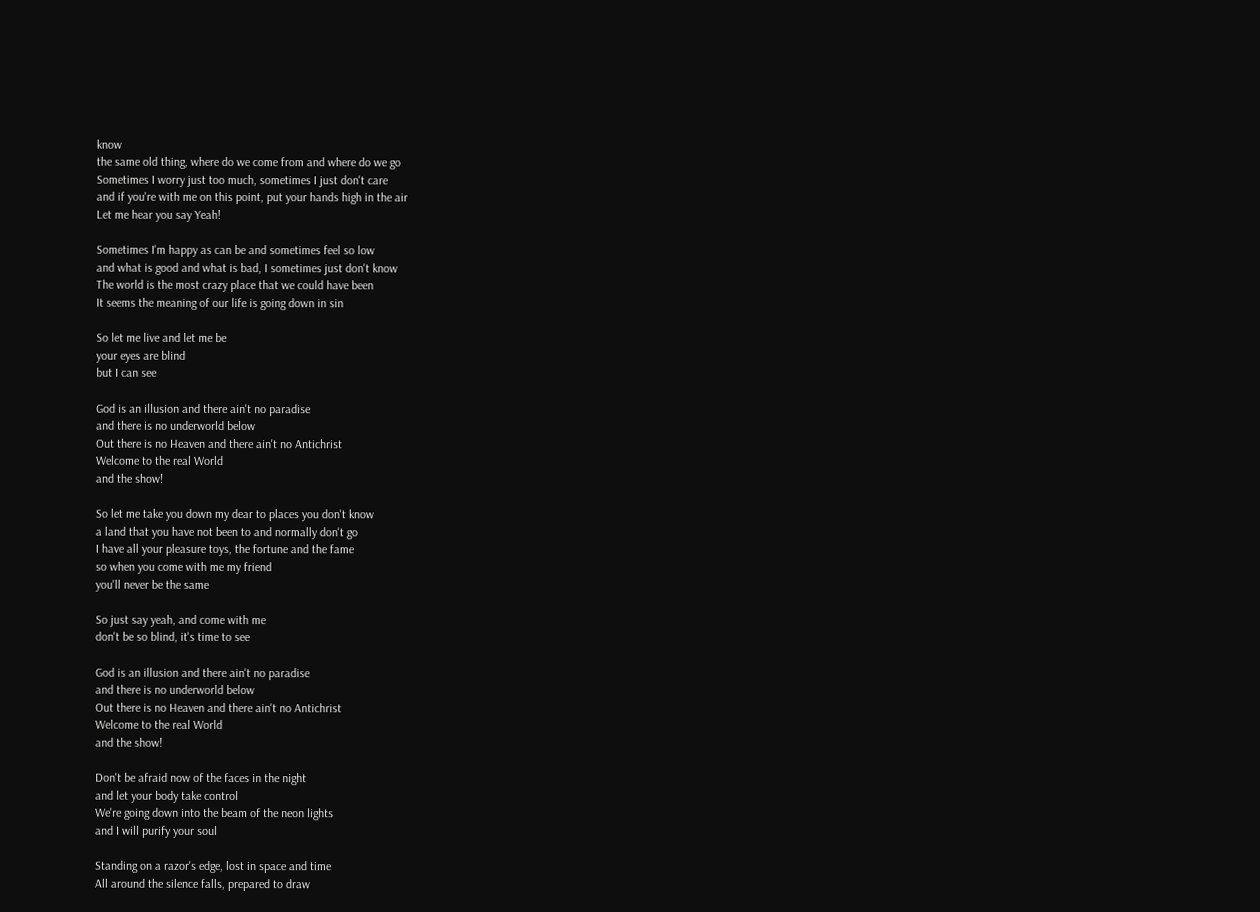know
the same old thing, where do we come from and where do we go
Sometimes I worry just too much, sometimes I just don't care
and if you're with me on this point, put your hands high in the air
Let me hear you say Yeah!

Sometimes I'm happy as can be and sometimes feel so low
and what is good and what is bad, I sometimes just don't know
The world is the most crazy place that we could have been
It seems the meaning of our life is going down in sin

So let me live and let me be
your eyes are blind
but I can see

God is an illusion and there ain't no paradise
and there is no underworld below
Out there is no Heaven and there ain't no Antichrist
Welcome to the real World
and the show!

So let me take you down my dear to places you don't know
a land that you have not been to and normally don't go
I have all your pleasure toys, the fortune and the fame
so when you come with me my friend
you'll never be the same

So just say yeah, and come with me
don't be so blind, it's time to see

God is an illusion and there ain't no paradise
and there is no underworld below
Out there is no Heaven and there ain't no Antichrist
Welcome to the real World
and the show!

Don't be afraid now of the faces in the night
and let your body take control
We're going down into the beam of the neon lights
and I will purify your soul

Standing on a razor's edge, lost in space and time
All around the silence falls, prepared to draw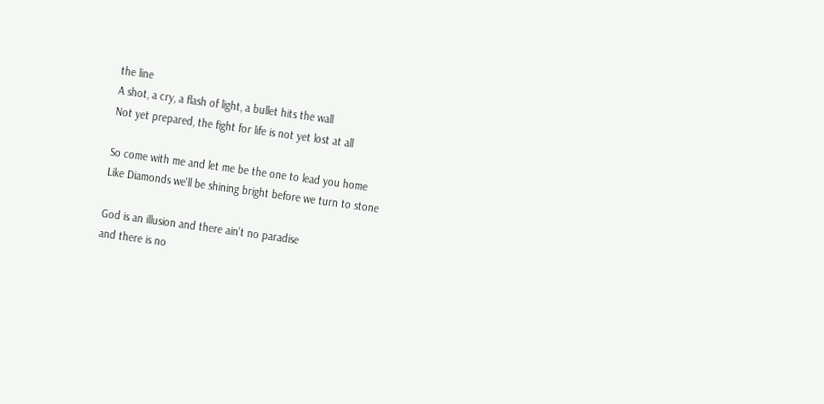the line
A shot, a cry, a flash of light, a bullet hits the wall
Not yet prepared, the fight for life is not yet lost at all

So come with me and let me be the one to lead you home
Like Diamonds we'll be shining bright before we turn to stone

God is an illusion and there ain't no paradise
and there is no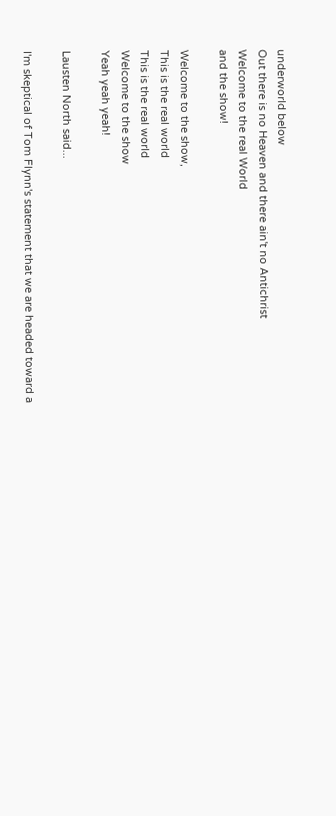underworld below
Out there is no Heaven and there ain't no Antichrist
Welcome to the real World
and the show!

Welcome to the show,
This is the real world
This is the real world
Welcome to the show
Yeah yeah yeah!

Lausten North said...

I'm skeptical of Tom Flynn's statement that we are headed toward a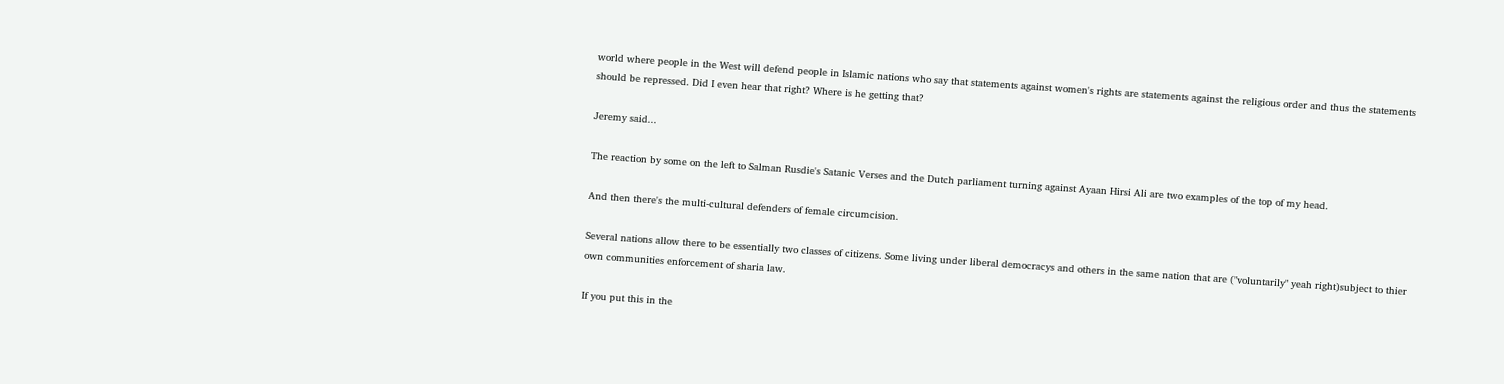world where people in the West will defend people in Islamic nations who say that statements against women's rights are statements against the religious order and thus the statements should be repressed. Did I even hear that right? Where is he getting that?

Jeremy said...

The reaction by some on the left to Salman Rusdie's Satanic Verses and the Dutch parliament turning against Ayaan Hirsi Ali are two examples of the top of my head.

And then there's the multi-cultural defenders of female circumcision.

Several nations allow there to be essentially two classes of citizens. Some living under liberal democracys and others in the same nation that are ("voluntarily" yeah right)subject to thier own communities enforcement of sharia law.

If you put this in the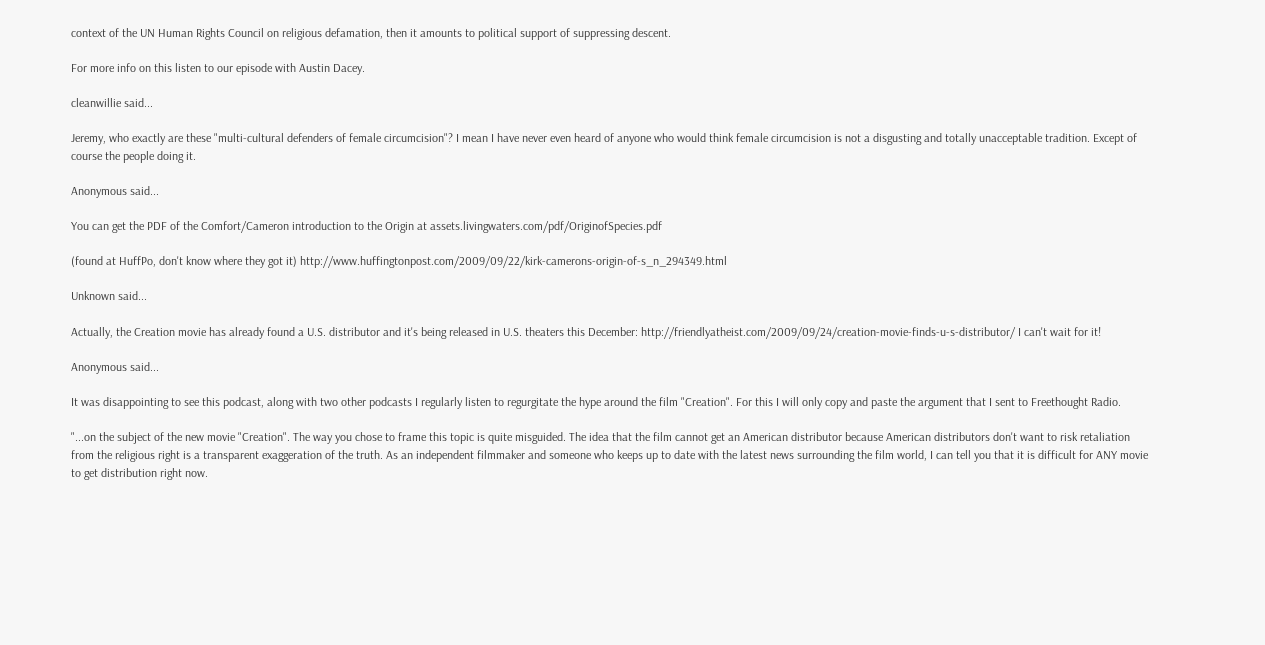context of the UN Human Rights Council on religious defamation, then it amounts to political support of suppressing descent.

For more info on this listen to our episode with Austin Dacey.

cleanwillie said...

Jeremy, who exactly are these "multi-cultural defenders of female circumcision"? I mean I have never even heard of anyone who would think female circumcision is not a disgusting and totally unacceptable tradition. Except of course the people doing it.

Anonymous said...

You can get the PDF of the Comfort/Cameron introduction to the Origin at assets.livingwaters.com/pdf/OriginofSpecies.pdf

(found at HuffPo, don't know where they got it) http://www.huffingtonpost.com/2009/09/22/kirk-camerons-origin-of-s_n_294349.html

Unknown said...

Actually, the Creation movie has already found a U.S. distributor and it's being released in U.S. theaters this December: http://friendlyatheist.com/2009/09/24/creation-movie-finds-u-s-distributor/ I can't wait for it!

Anonymous said...

It was disappointing to see this podcast, along with two other podcasts I regularly listen to regurgitate the hype around the film "Creation". For this I will only copy and paste the argument that I sent to Freethought Radio.

"...on the subject of the new movie "Creation". The way you chose to frame this topic is quite misguided. The idea that the film cannot get an American distributor because American distributors don't want to risk retaliation from the religious right is a transparent exaggeration of the truth. As an independent filmmaker and someone who keeps up to date with the latest news surrounding the film world, I can tell you that it is difficult for ANY movie to get distribution right now.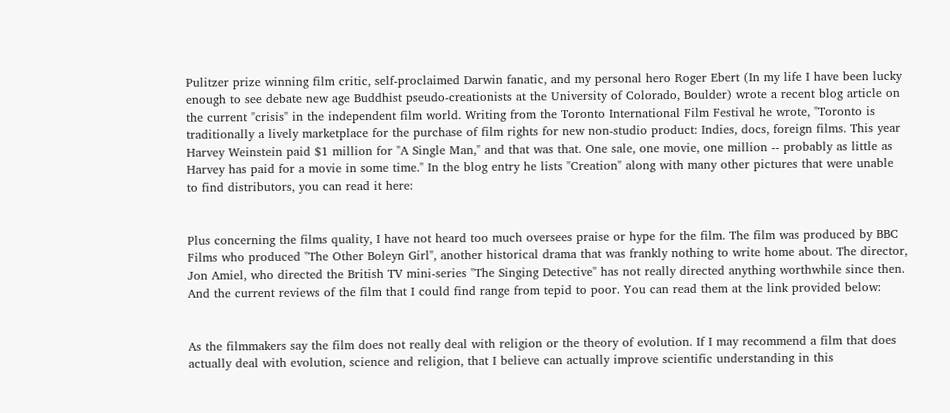Pulitzer prize winning film critic, self-proclaimed Darwin fanatic, and my personal hero Roger Ebert (In my life I have been lucky enough to see debate new age Buddhist pseudo-creationists at the University of Colorado, Boulder) wrote a recent blog article on the current "crisis" in the independent film world. Writing from the Toronto International Film Festival he wrote, "Toronto is traditionally a lively marketplace for the purchase of film rights for new non-studio product: Indies, docs, foreign films. This year Harvey Weinstein paid $1 million for "A Single Man," and that was that. One sale, one movie, one million -- probably as little as Harvey has paid for a movie in some time." In the blog entry he lists "Creation" along with many other pictures that were unable to find distributors, you can read it here:


Plus concerning the films quality, I have not heard too much oversees praise or hype for the film. The film was produced by BBC Films who produced "The Other Boleyn Girl", another historical drama that was frankly nothing to write home about. The director, Jon Amiel, who directed the British TV mini-series "The Singing Detective" has not really directed anything worthwhile since then. And the current reviews of the film that I could find range from tepid to poor. You can read them at the link provided below:


As the filmmakers say the film does not really deal with religion or the theory of evolution. If I may recommend a film that does actually deal with evolution, science and religion, that I believe can actually improve scientific understanding in this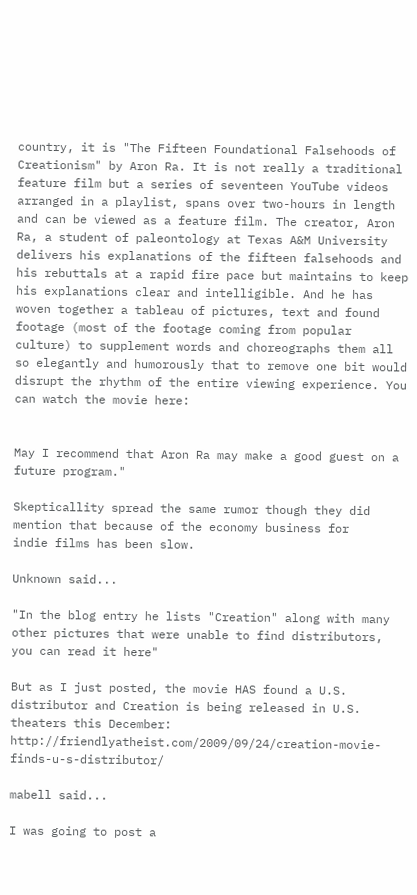country, it is "The Fifteen Foundational Falsehoods of Creationism" by Aron Ra. It is not really a traditional feature film but a series of seventeen YouTube videos arranged in a playlist, spans over two-hours in length and can be viewed as a feature film. The creator, Aron Ra, a student of paleontology at Texas A&M University delivers his explanations of the fifteen falsehoods and his rebuttals at a rapid fire pace but maintains to keep his explanations clear and intelligible. And he has woven together a tableau of pictures, text and found footage (most of the footage coming from popular culture) to supplement words and choreographs them all so elegantly and humorously that to remove one bit would disrupt the rhythm of the entire viewing experience. You can watch the movie here:


May I recommend that Aron Ra may make a good guest on a future program."

Skepticallity spread the same rumor though they did mention that because of the economy business for
indie films has been slow.

Unknown said...

"In the blog entry he lists "Creation" along with many other pictures that were unable to find distributors, you can read it here"

But as I just posted, the movie HAS found a U.S. distributor and Creation is being released in U.S. theaters this December: http://friendlyatheist.com/2009/09/24/creation-movie-finds-u-s-distributor/

mabell said...

I was going to post a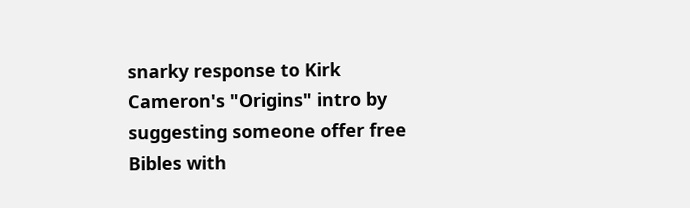snarky response to Kirk Cameron's "Origins" intro by suggesting someone offer free Bibles with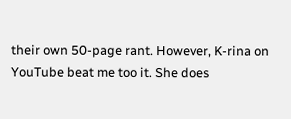their own 50-page rant. However, K-rina on YouTube beat me too it. She does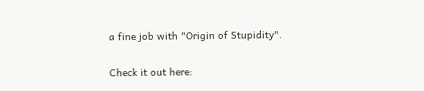a fine job with "Origin of Stupidity".

Check it out here: